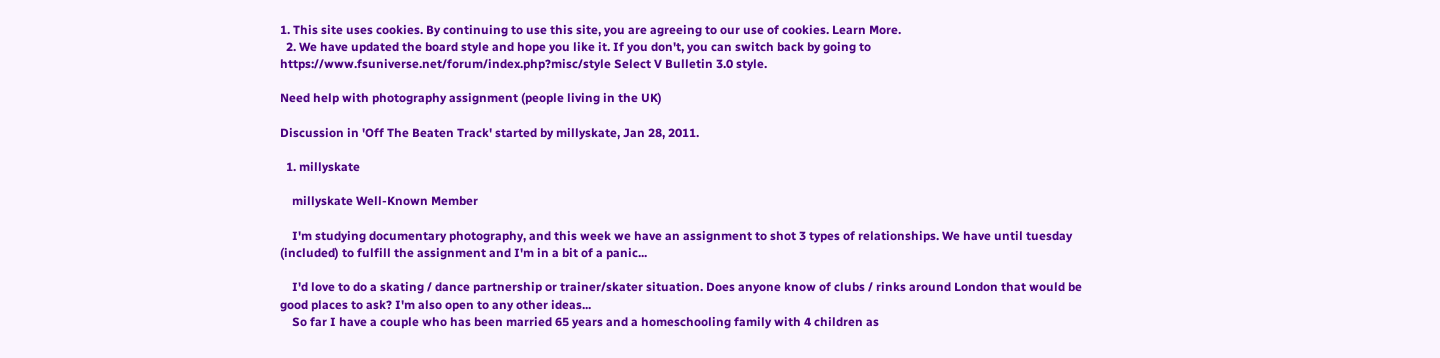1. This site uses cookies. By continuing to use this site, you are agreeing to our use of cookies. Learn More.
  2. We have updated the board style and hope you like it. If you don't, you can switch back by going to https://www.fsuniverse.net/forum/index.php?misc/style Select V Bulletin 3.0 style.

Need help with photography assignment (people living in the UK)

Discussion in 'Off The Beaten Track' started by millyskate, Jan 28, 2011.

  1. millyskate

    millyskate Well-Known Member

    I'm studying documentary photography, and this week we have an assignment to shot 3 types of relationships. We have until tuesday (included) to fulfill the assignment and I'm in a bit of a panic...

    I'd love to do a skating / dance partnership or trainer/skater situation. Does anyone know of clubs / rinks around London that would be good places to ask? I'm also open to any other ideas...
    So far I have a couple who has been married 65 years and a homeschooling family with 4 children as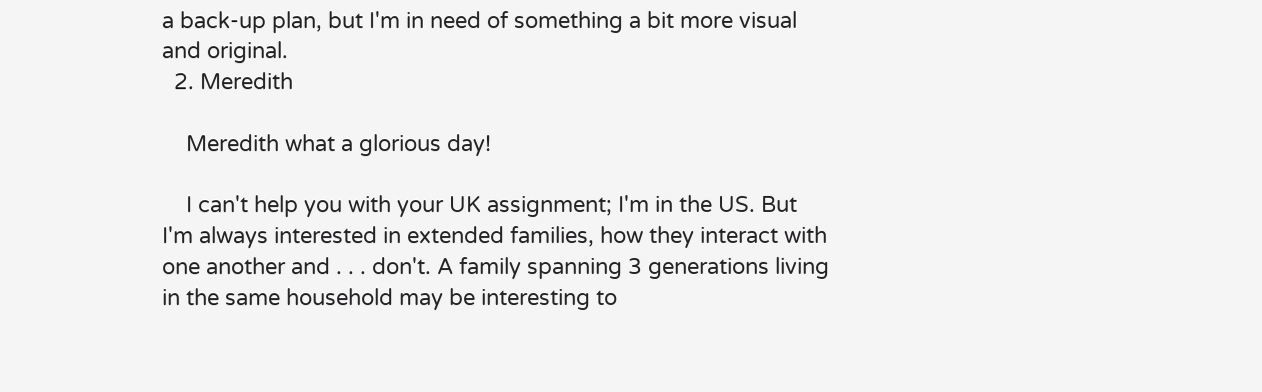a back-up plan, but I'm in need of something a bit more visual and original.
  2. Meredith

    Meredith what a glorious day!

    I can't help you with your UK assignment; I'm in the US. But I'm always interested in extended families, how they interact with one another and . . . don't. A family spanning 3 generations living in the same household may be interesting to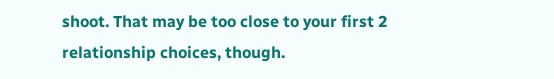shoot. That may be too close to your first 2 relationship choices, though.